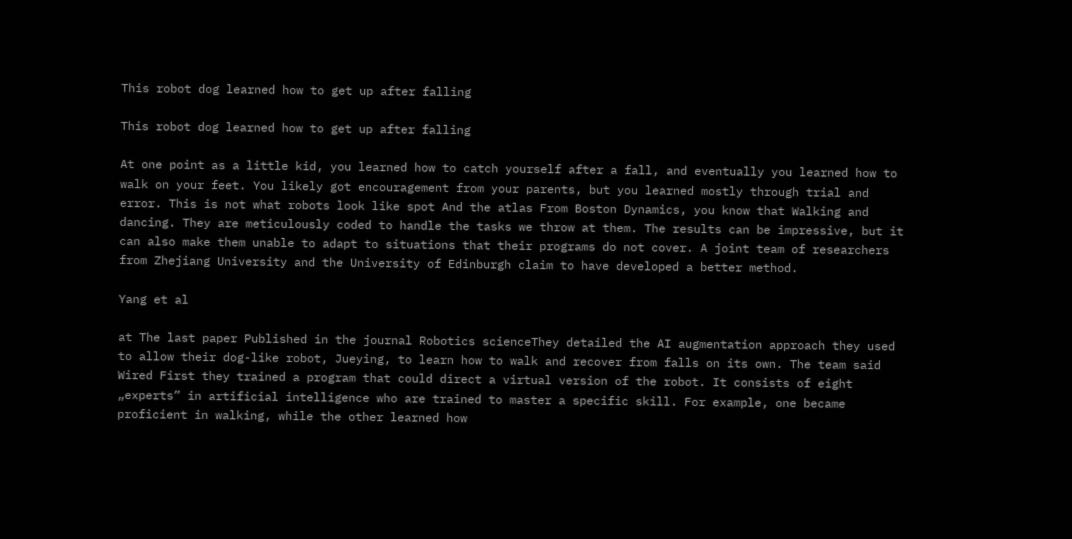This robot dog learned how to get up after falling

This robot dog learned how to get up after falling

At one point as a little kid, you learned how to catch yourself after a fall, and eventually you learned how to walk on your feet. You likely got encouragement from your parents, but you learned mostly through trial and error. This is not what robots look like spot And the atlas From Boston Dynamics, you know that Walking and dancing. They are meticulously coded to handle the tasks we throw at them. The results can be impressive, but it can also make them unable to adapt to situations that their programs do not cover. A joint team of researchers from Zhejiang University and the University of Edinburgh claim to have developed a better method.

Yang et al

at The last paper Published in the journal Robotics scienceThey detailed the AI augmentation approach they used to allow their dog-like robot, Jueying, to learn how to walk and recover from falls on its own. The team said Wired First they trained a program that could direct a virtual version of the robot. It consists of eight „experts” in artificial intelligence who are trained to master a specific skill. For example, one became proficient in walking, while the other learned how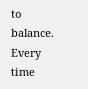to balance. Every time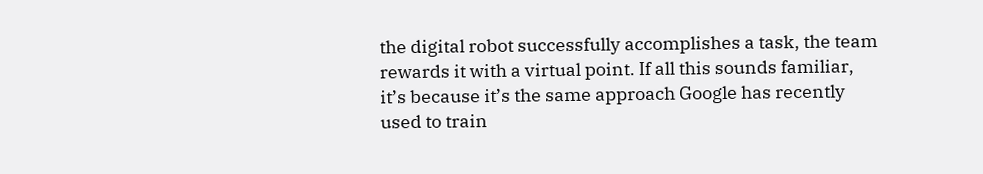the digital robot successfully accomplishes a task, the team rewards it with a virtual point. If all this sounds familiar, it’s because it’s the same approach Google has recently used to train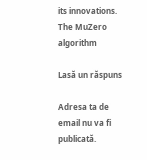its innovations. The MuZero algorithm

Lasă un răspuns

Adresa ta de email nu va fi publicată.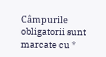Câmpurile obligatorii sunt marcate cu *